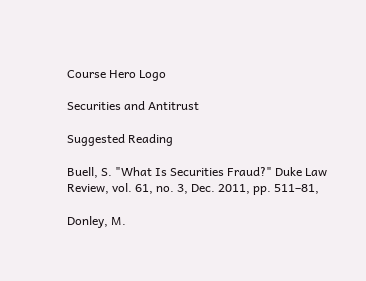Course Hero Logo

Securities and Antitrust

Suggested Reading

Buell, S. "What Is Securities Fraud?" Duke Law Review, vol. 61, no. 3, Dec. 2011, pp. 511–81,

Donley, M.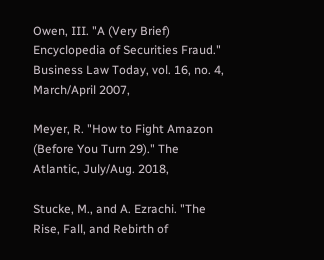Owen, III. "A (Very Brief) Encyclopedia of Securities Fraud." Business Law Today, vol. 16, no. 4, March/April 2007,

Meyer, R. "How to Fight Amazon (Before You Turn 29)." The Atlantic, July/Aug. 2018,

Stucke, M., and A. Ezrachi. "The Rise, Fall, and Rebirth of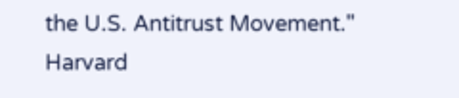the U.S. Antitrust Movement." Harvard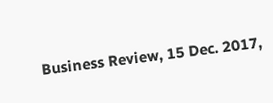Business Review, 15 Dec. 2017,